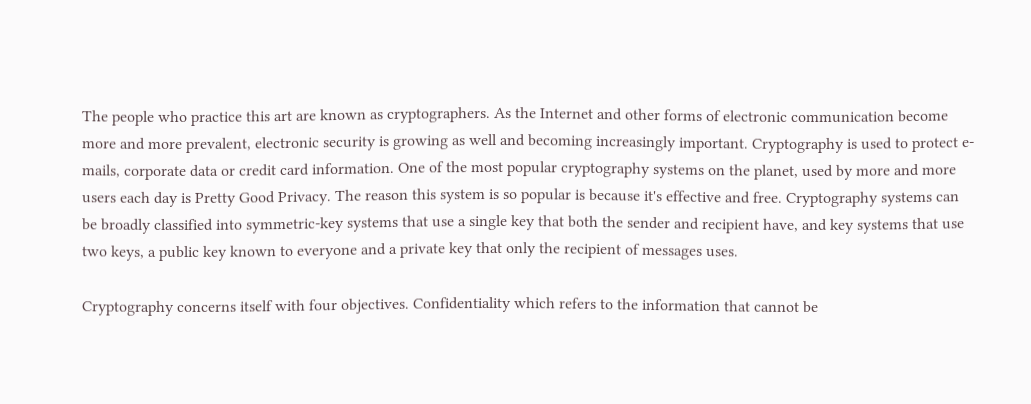The people who practice this art are known as cryptographers. As the Internet and other forms of electronic communication become more and more prevalent, electronic security is growing as well and becoming increasingly important. Cryptography is used to protect e-mails, corporate data or credit card information. One of the most popular cryptography systems on the planet, used by more and more users each day is Pretty Good Privacy. The reason this system is so popular is because it's effective and free. Cryptography systems can be broadly classified into symmetric-key systems that use a single key that both the sender and recipient have, and key systems that use two keys, a public key known to everyone and a private key that only the recipient of messages uses.

Cryptography concerns itself with four objectives. Confidentiality which refers to the information that cannot be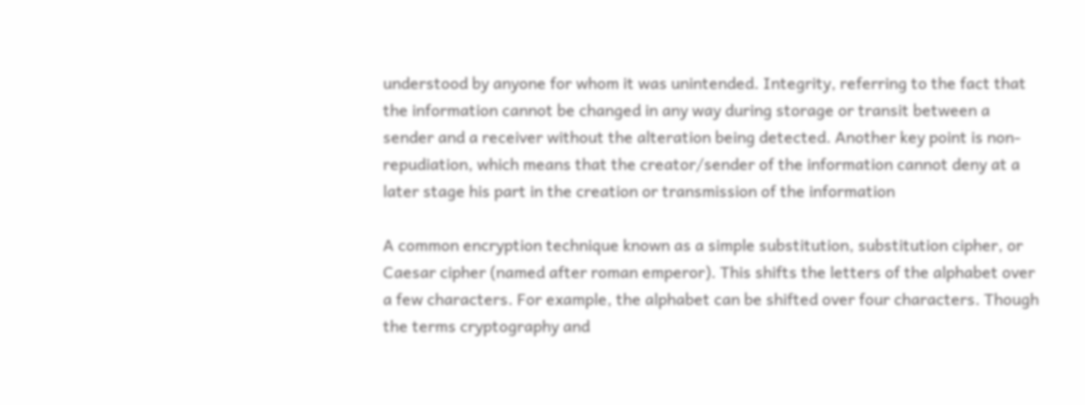understood by anyone for whom it was unintended. Integrity, referring to the fact that the information cannot be changed in any way during storage or transit between a sender and a receiver without the alteration being detected. Another key point is non-repudiation, which means that the creator/sender of the information cannot deny at a later stage his part in the creation or transmission of the information

A common encryption technique known as a simple substitution, substitution cipher, or Caesar cipher (named after roman emperor). This shifts the letters of the alphabet over a few characters. For example, the alphabet can be shifted over four characters. Though the terms cryptography and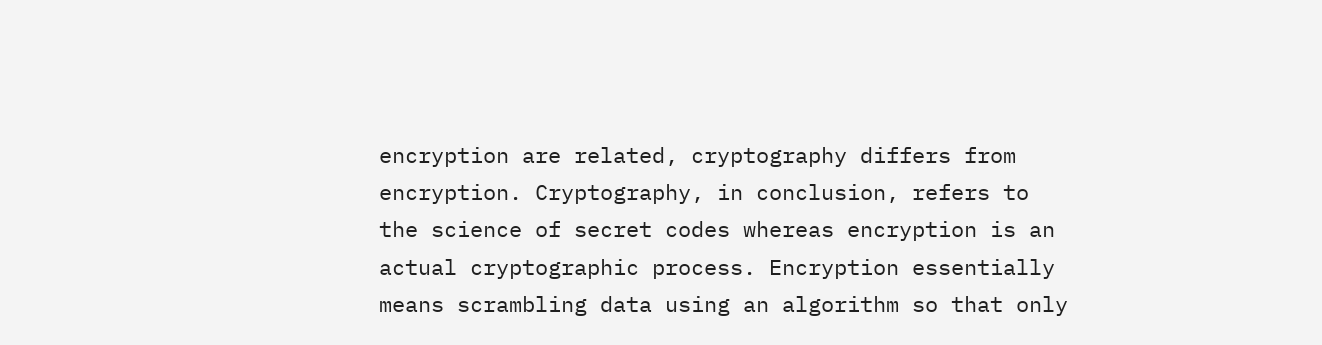encryption are related, cryptography differs from encryption. Cryptography, in conclusion, refers to the science of secret codes whereas encryption is an actual cryptographic process. Encryption essentially means scrambling data using an algorithm so that only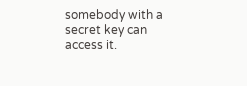somebody with a secret key can access it.